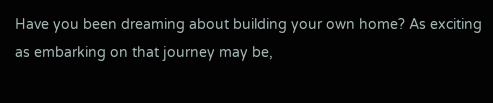Have you been dreaming about building your own home? As exciting as embarking on that journey may be,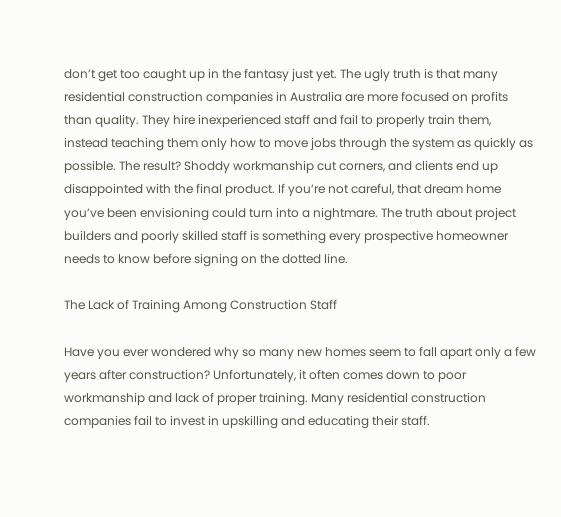don’t get too caught up in the fantasy just yet. The ugly truth is that many residential construction companies in Australia are more focused on profits than quality. They hire inexperienced staff and fail to properly train them, instead teaching them only how to move jobs through the system as quickly as possible. The result? Shoddy workmanship cut corners, and clients end up disappointed with the final product. If you’re not careful, that dream home you’ve been envisioning could turn into a nightmare. The truth about project builders and poorly skilled staff is something every prospective homeowner needs to know before signing on the dotted line.

The Lack of Training Among Construction Staff

Have you ever wondered why so many new homes seem to fall apart only a few years after construction? Unfortunately, it often comes down to poor workmanship and lack of proper training. Many residential construction companies fail to invest in upskilling and educating their staff.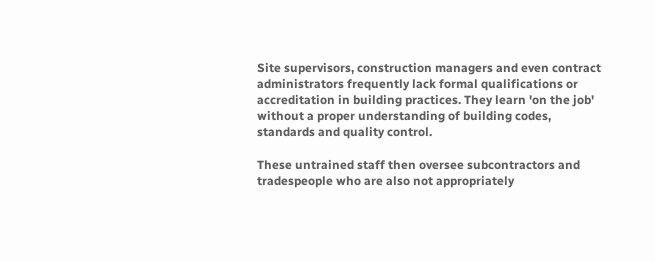Site supervisors, construction managers and even contract administrators frequently lack formal qualifications or accreditation in building practices. They learn 'on the job' without a proper understanding of building codes, standards and quality control.

These untrained staff then oversee subcontractors and tradespeople who are also not appropriately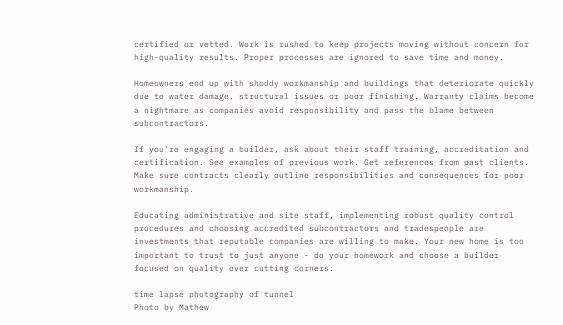certified or vetted. Work is rushed to keep projects moving without concern for high-quality results. Proper processes are ignored to save time and money.

Homeowners end up with shoddy workmanship and buildings that deteriorate quickly due to water damage, structural issues or poor finishing. Warranty claims become a nightmare as companies avoid responsibility and pass the blame between subcontractors.

If you're engaging a builder, ask about their staff training, accreditation and certification. See examples of previous work. Get references from past clients. Make sure contracts clearly outline responsibilities and consequences for poor workmanship.

Educating administrative and site staff, implementing robust quality control procedures and choosing accredited subcontractors and tradespeople are investments that reputable companies are willing to make. Your new home is too important to trust to just anyone - do your homework and choose a builder focused on quality over cutting corners.

time lapse photography of tunnel
Photo by Mathew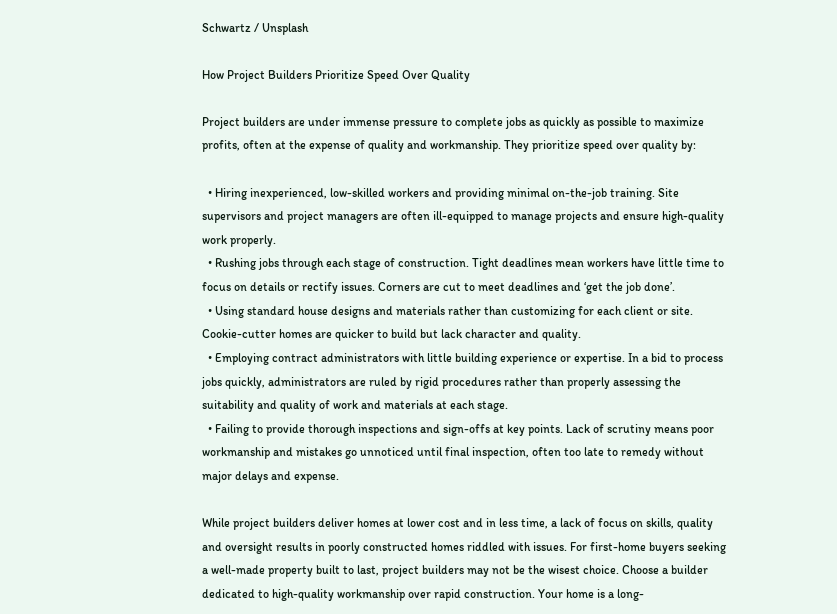Schwartz / Unsplash

How Project Builders Prioritize Speed Over Quality

Project builders are under immense pressure to complete jobs as quickly as possible to maximize profits, often at the expense of quality and workmanship. They prioritize speed over quality by:

  • Hiring inexperienced, low-skilled workers and providing minimal on-the-job training. Site supervisors and project managers are often ill-equipped to manage projects and ensure high-quality work properly.
  • Rushing jobs through each stage of construction. Tight deadlines mean workers have little time to focus on details or rectify issues. Corners are cut to meet deadlines and ‘get the job done’.
  • Using standard house designs and materials rather than customizing for each client or site. Cookie-cutter homes are quicker to build but lack character and quality.
  • Employing contract administrators with little building experience or expertise. In a bid to process jobs quickly, administrators are ruled by rigid procedures rather than properly assessing the suitability and quality of work and materials at each stage.
  • Failing to provide thorough inspections and sign-offs at key points. Lack of scrutiny means poor workmanship and mistakes go unnoticed until final inspection, often too late to remedy without major delays and expense.

While project builders deliver homes at lower cost and in less time, a lack of focus on skills, quality and oversight results in poorly constructed homes riddled with issues. For first-home buyers seeking a well-made property built to last, project builders may not be the wisest choice. Choose a builder dedicated to high-quality workmanship over rapid construction. Your home is a long-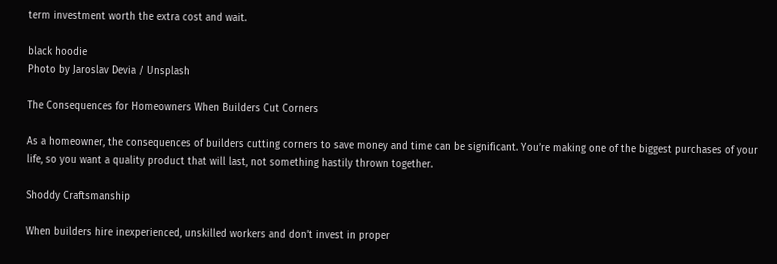term investment worth the extra cost and wait.

black hoodie
Photo by Jaroslav Devia / Unsplash

The Consequences for Homeowners When Builders Cut Corners

As a homeowner, the consequences of builders cutting corners to save money and time can be significant. You’re making one of the biggest purchases of your life, so you want a quality product that will last, not something hastily thrown together.

Shoddy Craftsmanship

When builders hire inexperienced, unskilled workers and don’t invest in proper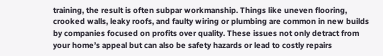training, the result is often subpar workmanship. Things like uneven flooring, crooked walls, leaky roofs, and faulty wiring or plumbing are common in new builds by companies focused on profits over quality. These issues not only detract from your home’s appeal but can also be safety hazards or lead to costly repairs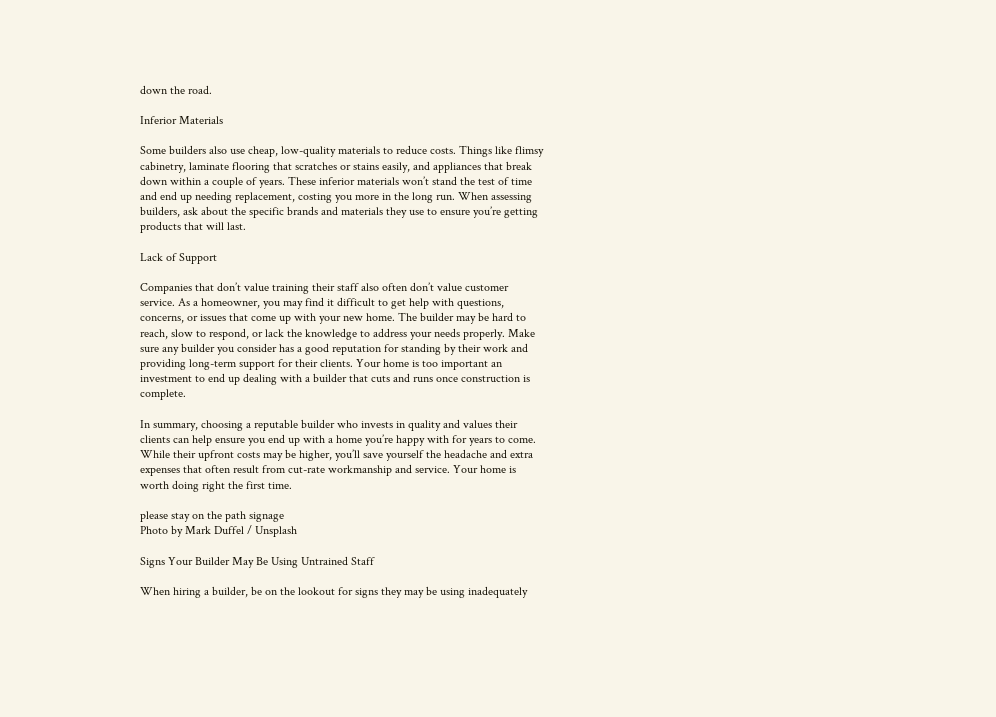down the road.

Inferior Materials

Some builders also use cheap, low-quality materials to reduce costs. Things like flimsy cabinetry, laminate flooring that scratches or stains easily, and appliances that break down within a couple of years. These inferior materials won’t stand the test of time and end up needing replacement, costing you more in the long run. When assessing builders, ask about the specific brands and materials they use to ensure you’re getting products that will last.

Lack of Support

Companies that don’t value training their staff also often don’t value customer service. As a homeowner, you may find it difficult to get help with questions, concerns, or issues that come up with your new home. The builder may be hard to reach, slow to respond, or lack the knowledge to address your needs properly. Make sure any builder you consider has a good reputation for standing by their work and providing long-term support for their clients. Your home is too important an investment to end up dealing with a builder that cuts and runs once construction is complete.

In summary, choosing a reputable builder who invests in quality and values their clients can help ensure you end up with a home you’re happy with for years to come. While their upfront costs may be higher, you’ll save yourself the headache and extra expenses that often result from cut-rate workmanship and service. Your home is worth doing right the first time.

please stay on the path signage
Photo by Mark Duffel / Unsplash

Signs Your Builder May Be Using Untrained Staff

When hiring a builder, be on the lookout for signs they may be using inadequately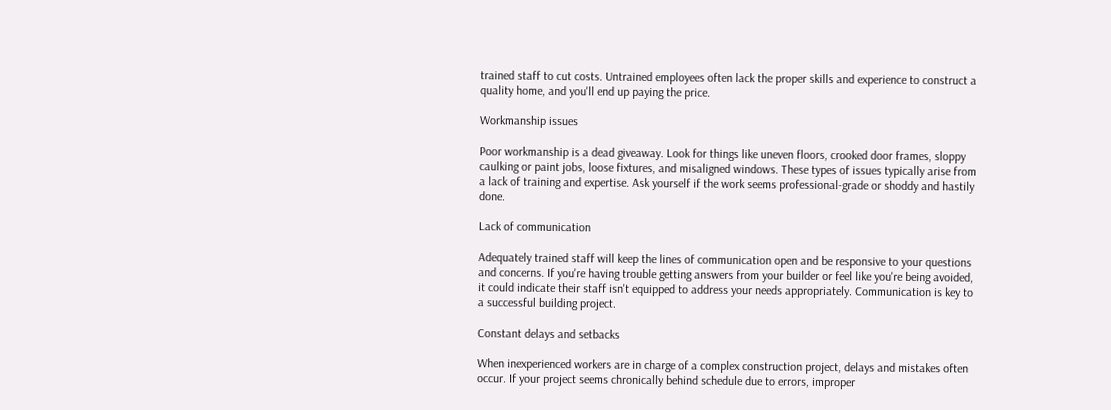trained staff to cut costs. Untrained employees often lack the proper skills and experience to construct a quality home, and you'll end up paying the price.

Workmanship issues

Poor workmanship is a dead giveaway. Look for things like uneven floors, crooked door frames, sloppy caulking or paint jobs, loose fixtures, and misaligned windows. These types of issues typically arise from a lack of training and expertise. Ask yourself if the work seems professional-grade or shoddy and hastily done.

Lack of communication

Adequately trained staff will keep the lines of communication open and be responsive to your questions and concerns. If you're having trouble getting answers from your builder or feel like you're being avoided, it could indicate their staff isn't equipped to address your needs appropriately. Communication is key to a successful building project.

Constant delays and setbacks

When inexperienced workers are in charge of a complex construction project, delays and mistakes often occur. If your project seems chronically behind schedule due to errors, improper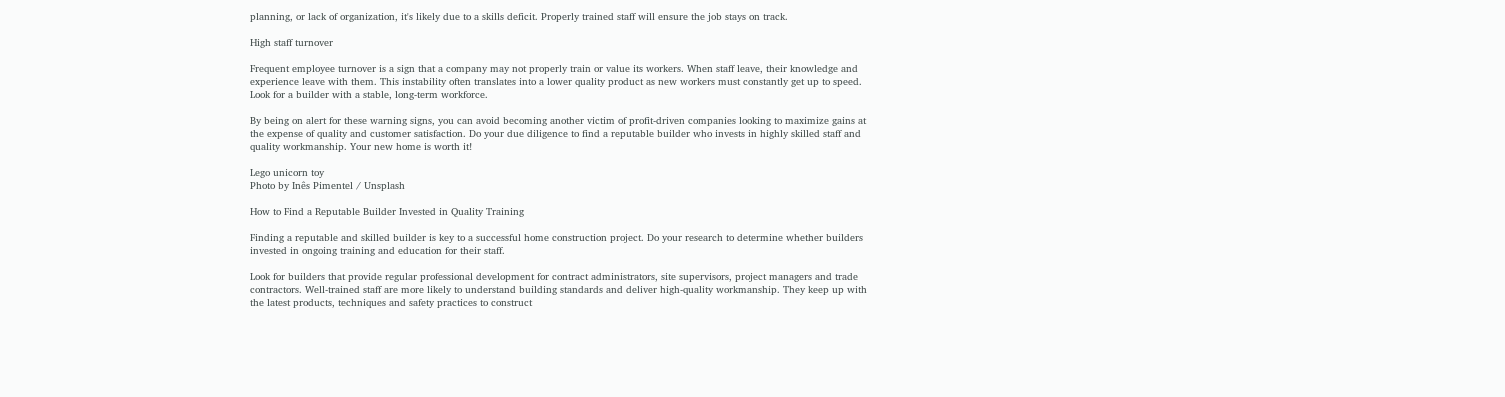planning, or lack of organization, it's likely due to a skills deficit. Properly trained staff will ensure the job stays on track.

High staff turnover

Frequent employee turnover is a sign that a company may not properly train or value its workers. When staff leave, their knowledge and experience leave with them. This instability often translates into a lower quality product as new workers must constantly get up to speed. Look for a builder with a stable, long-term workforce.

By being on alert for these warning signs, you can avoid becoming another victim of profit-driven companies looking to maximize gains at the expense of quality and customer satisfaction. Do your due diligence to find a reputable builder who invests in highly skilled staff and quality workmanship. Your new home is worth it!

Lego unicorn toy
Photo by Inês Pimentel / Unsplash

How to Find a Reputable Builder Invested in Quality Training

Finding a reputable and skilled builder is key to a successful home construction project. Do your research to determine whether builders invested in ongoing training and education for their staff.

Look for builders that provide regular professional development for contract administrators, site supervisors, project managers and trade contractors. Well-trained staff are more likely to understand building standards and deliver high-quality workmanship. They keep up with the latest products, techniques and safety practices to construct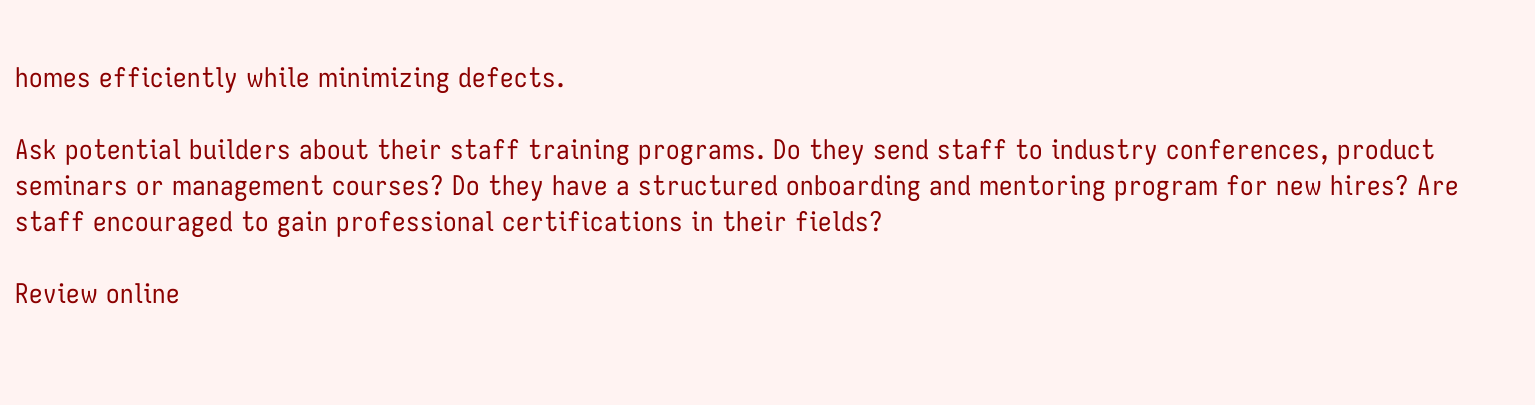homes efficiently while minimizing defects.

Ask potential builders about their staff training programs. Do they send staff to industry conferences, product seminars or management courses? Do they have a structured onboarding and mentoring program for new hires? Are staff encouraged to gain professional certifications in their fields?

Review online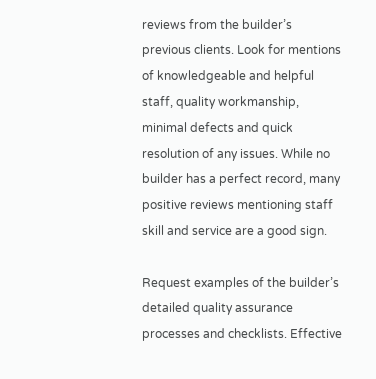reviews from the builder’s previous clients. Look for mentions of knowledgeable and helpful staff, quality workmanship, minimal defects and quick resolution of any issues. While no builder has a perfect record, many positive reviews mentioning staff skill and service are a good sign.

Request examples of the builder’s detailed quality assurance processes and checklists. Effective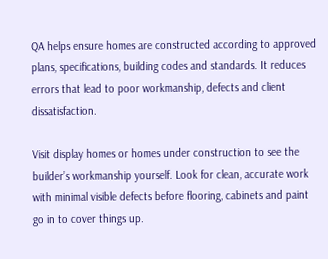QA helps ensure homes are constructed according to approved plans, specifications, building codes and standards. It reduces errors that lead to poor workmanship, defects and client dissatisfaction.

Visit display homes or homes under construction to see the builder’s workmanship yourself. Look for clean, accurate work with minimal visible defects before flooring, cabinets and paint go in to cover things up.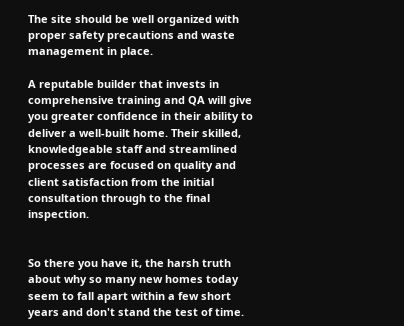The site should be well organized with proper safety precautions and waste management in place.

A reputable builder that invests in comprehensive training and QA will give you greater confidence in their ability to deliver a well-built home. Their skilled, knowledgeable staff and streamlined processes are focused on quality and client satisfaction from the initial consultation through to the final inspection.


So there you have it, the harsh truth about why so many new homes today seem to fall apart within a few short years and don't stand the test of time.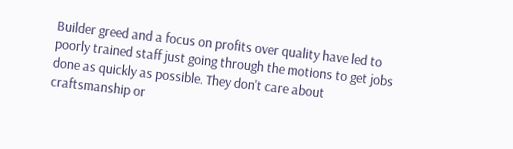Builder greed and a focus on profits over quality have led to poorly trained staff just going through the motions to get jobs done as quickly as possible. They don't care about craftsmanship or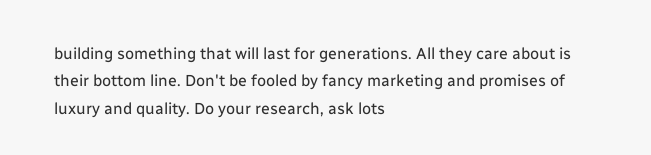building something that will last for generations. All they care about is their bottom line. Don't be fooled by fancy marketing and promises of luxury and quality. Do your research, ask lots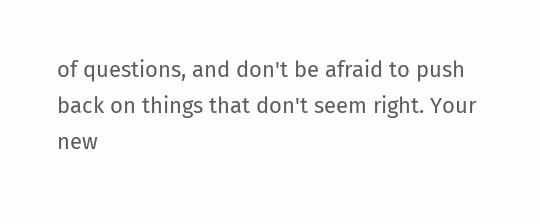of questions, and don't be afraid to push back on things that don't seem right. Your new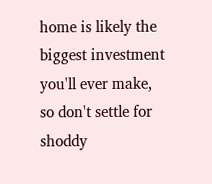home is likely the biggest investment you'll ever make, so don't settle for shoddy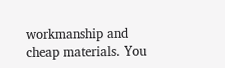workmanship and cheap materials. You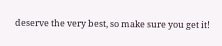deserve the very best, so make sure you get it!